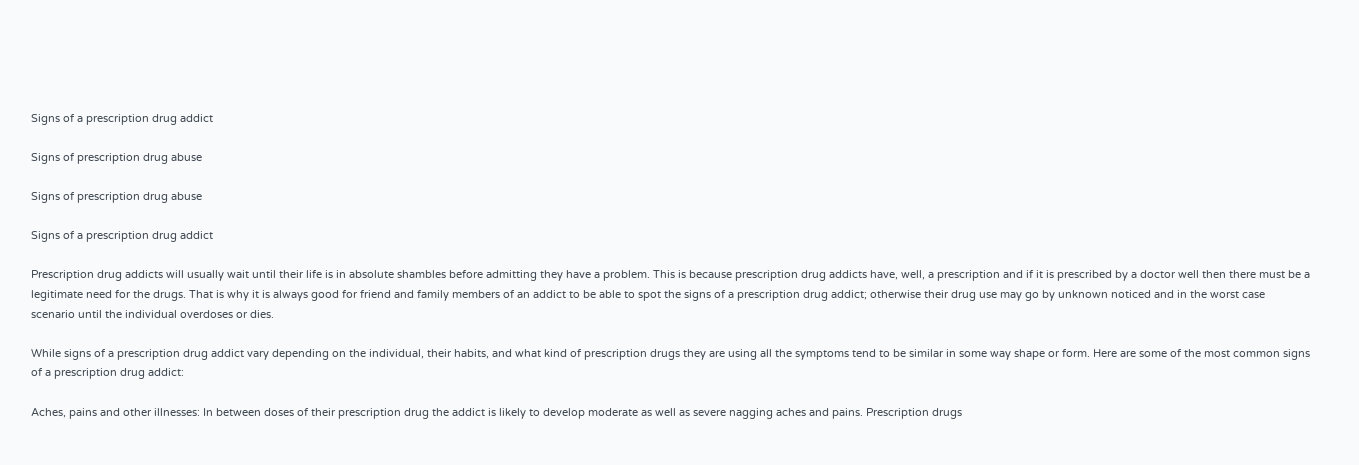Signs of a prescription drug addict

Signs of prescription drug abuse

Signs of prescription drug abuse

Signs of a prescription drug addict

Prescription drug addicts will usually wait until their life is in absolute shambles before admitting they have a problem. This is because prescription drug addicts have, well, a prescription and if it is prescribed by a doctor well then there must be a legitimate need for the drugs. That is why it is always good for friend and family members of an addict to be able to spot the signs of a prescription drug addict; otherwise their drug use may go by unknown noticed and in the worst case scenario until the individual overdoses or dies.

While signs of a prescription drug addict vary depending on the individual, their habits, and what kind of prescription drugs they are using all the symptoms tend to be similar in some way shape or form. Here are some of the most common signs of a prescription drug addict:

Aches, pains and other illnesses: In between doses of their prescription drug the addict is likely to develop moderate as well as severe nagging aches and pains. Prescription drugs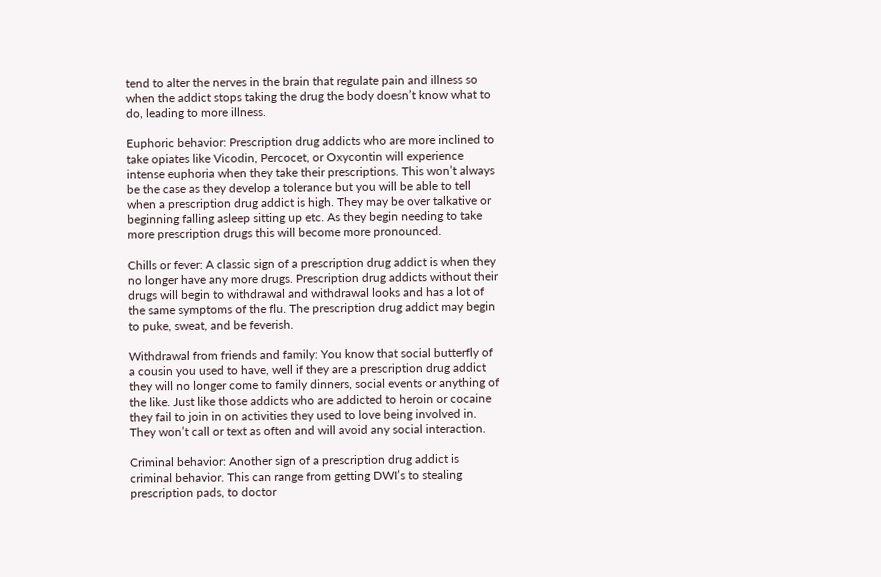tend to alter the nerves in the brain that regulate pain and illness so when the addict stops taking the drug the body doesn’t know what to do, leading to more illness.

Euphoric behavior: Prescription drug addicts who are more inclined to take opiates like Vicodin, Percocet, or Oxycontin will experience intense euphoria when they take their prescriptions. This won’t always be the case as they develop a tolerance but you will be able to tell when a prescription drug addict is high. They may be over talkative or beginning falling asleep sitting up etc. As they begin needing to take more prescription drugs this will become more pronounced.

Chills or fever: A classic sign of a prescription drug addict is when they no longer have any more drugs. Prescription drug addicts without their drugs will begin to withdrawal and withdrawal looks and has a lot of the same symptoms of the flu. The prescription drug addict may begin to puke, sweat, and be feverish.

Withdrawal from friends and family: You know that social butterfly of a cousin you used to have, well if they are a prescription drug addict they will no longer come to family dinners, social events or anything of the like. Just like those addicts who are addicted to heroin or cocaine they fail to join in on activities they used to love being involved in. They won’t call or text as often and will avoid any social interaction.

Criminal behavior: Another sign of a prescription drug addict is criminal behavior. This can range from getting DWI’s to stealing prescription pads, to doctor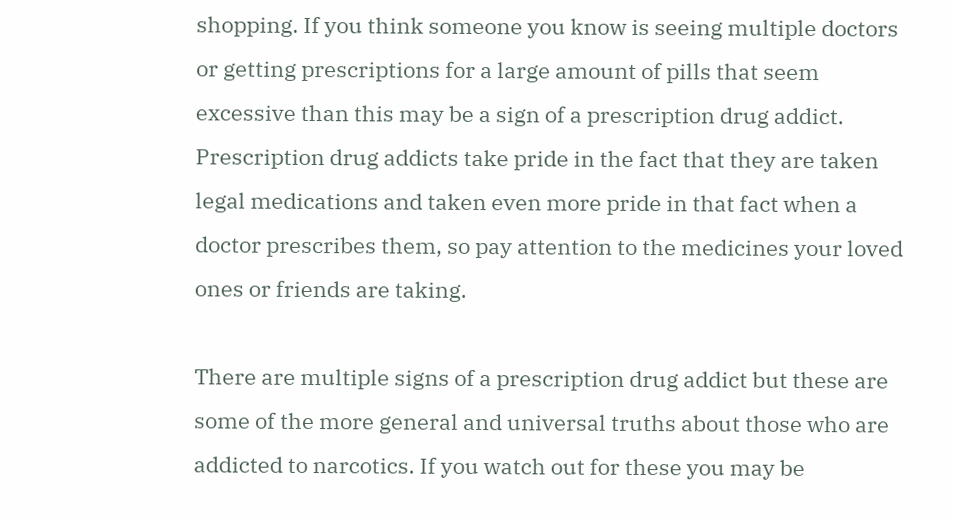shopping. If you think someone you know is seeing multiple doctors or getting prescriptions for a large amount of pills that seem excessive than this may be a sign of a prescription drug addict. Prescription drug addicts take pride in the fact that they are taken legal medications and taken even more pride in that fact when a doctor prescribes them, so pay attention to the medicines your loved ones or friends are taking.

There are multiple signs of a prescription drug addict but these are some of the more general and universal truths about those who are addicted to narcotics. If you watch out for these you may be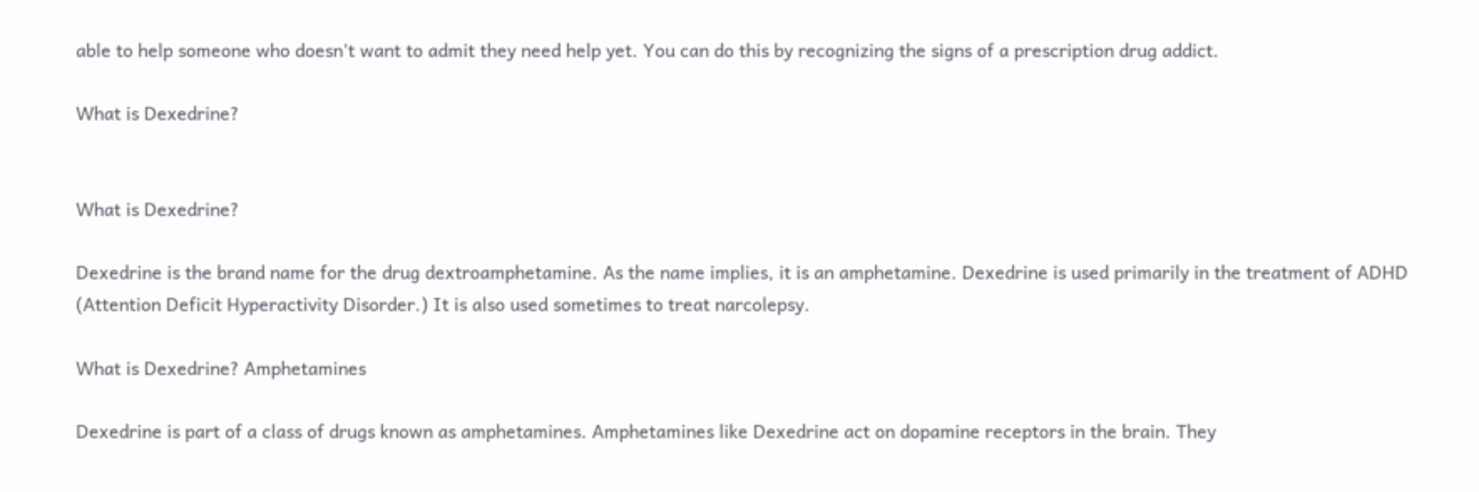able to help someone who doesn’t want to admit they need help yet. You can do this by recognizing the signs of a prescription drug addict.

What is Dexedrine?


What is Dexedrine?

Dexedrine is the brand name for the drug dextroamphetamine. As the name implies, it is an amphetamine. Dexedrine is used primarily in the treatment of ADHD (Attention Deficit Hyperactivity Disorder.) It is also used sometimes to treat narcolepsy.

What is Dexedrine? Amphetamines

Dexedrine is part of a class of drugs known as amphetamines. Amphetamines like Dexedrine act on dopamine receptors in the brain. They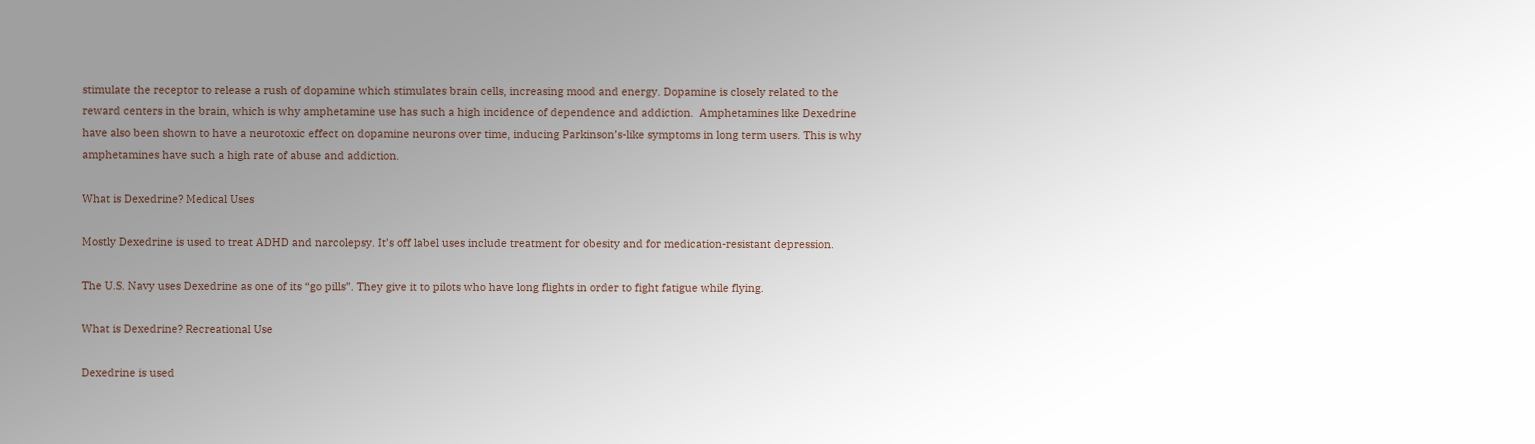stimulate the receptor to release a rush of dopamine which stimulates brain cells, increasing mood and energy. Dopamine is closely related to the reward centers in the brain, which is why amphetamine use has such a high incidence of dependence and addiction.  Amphetamines like Dexedrine have also been shown to have a neurotoxic effect on dopamine neurons over time, inducing Parkinson’s-like symptoms in long term users. This is why amphetamines have such a high rate of abuse and addiction.

What is Dexedrine? Medical Uses

Mostly Dexedrine is used to treat ADHD and narcolepsy. It’s off label uses include treatment for obesity and for medication-resistant depression.

The U.S. Navy uses Dexedrine as one of its “go pills”. They give it to pilots who have long flights in order to fight fatigue while flying.

What is Dexedrine? Recreational Use

Dexedrine is used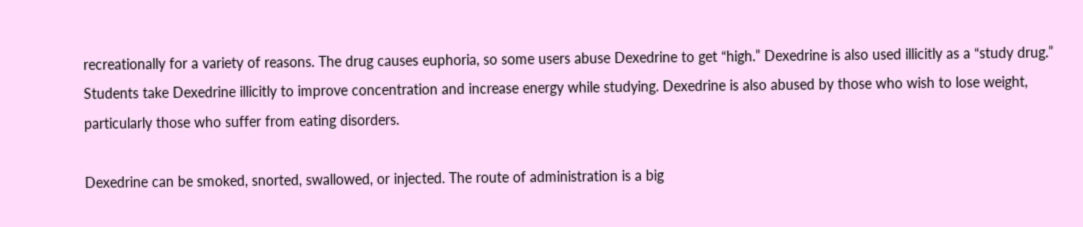recreationally for a variety of reasons. The drug causes euphoria, so some users abuse Dexedrine to get “high.” Dexedrine is also used illicitly as a “study drug.” Students take Dexedrine illicitly to improve concentration and increase energy while studying. Dexedrine is also abused by those who wish to lose weight, particularly those who suffer from eating disorders.

Dexedrine can be smoked, snorted, swallowed, or injected. The route of administration is a big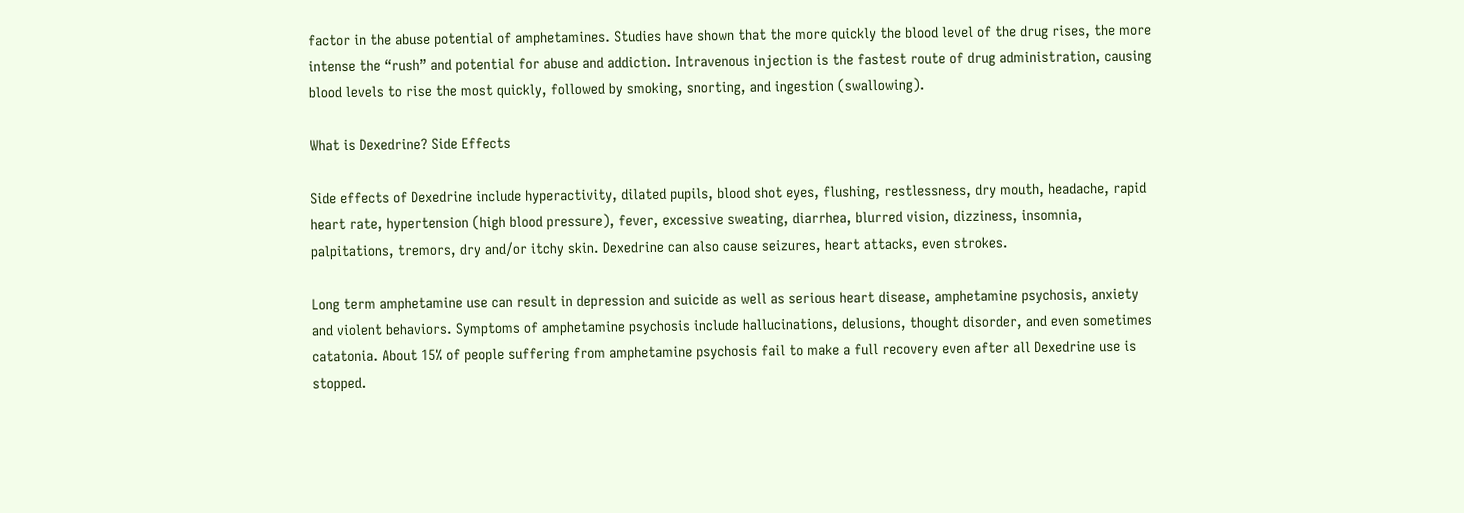factor in the abuse potential of amphetamines. Studies have shown that the more quickly the blood level of the drug rises, the more intense the “rush” and potential for abuse and addiction. Intravenous injection is the fastest route of drug administration, causing blood levels to rise the most quickly, followed by smoking, snorting, and ingestion (swallowing).

What is Dexedrine? Side Effects

Side effects of Dexedrine include hyperactivity, dilated pupils, blood shot eyes, flushing, restlessness, dry mouth, headache, rapid heart rate, hypertension (high blood pressure), fever, excessive sweating, diarrhea, blurred vision, dizziness, insomnia, palpitations, tremors, dry and/or itchy skin. Dexedrine can also cause seizures, heart attacks, even strokes.

Long term amphetamine use can result in depression and suicide as well as serious heart disease, amphetamine psychosis, anxiety and violent behaviors. Symptoms of amphetamine psychosis include hallucinations, delusions, thought disorder, and even sometimes catatonia. About 15% of people suffering from amphetamine psychosis fail to make a full recovery even after all Dexedrine use is stopped.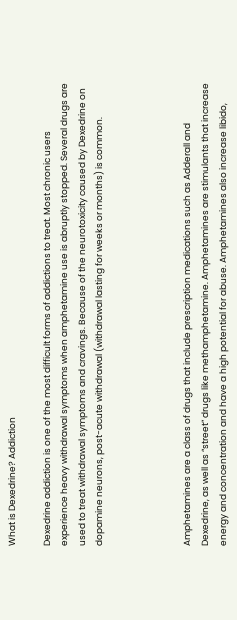What is Dexedrine? Addiction

Dexedrine addiction is one of the most difficult forms of addictions to treat. Most chronic users experience heavy withdrawal symptoms when amphetamine use is abruptly stopped. Several drugs are used to treat withdrawal symptoms and cravings. Because of the neurotoxicity caused by Dexedrine on dopamine neurons, post-acute withdrawal (withdrawal lasting for weeks or months) is common.




Amphetamines are a class of drugs that include prescription medications such as Adderall and Dexedrine, as well as “street” drugs like methamphetamine. Amphetamines are stimulants that increase energy and concentration and have a high potential for abuse. Amphetamines also increase libido,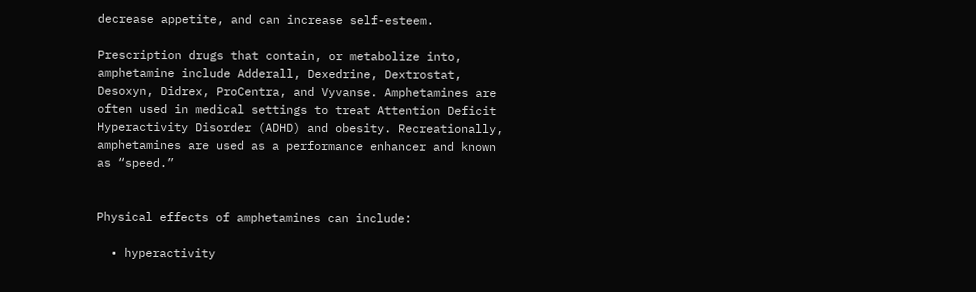decrease appetite, and can increase self-esteem.

Prescription drugs that contain, or metabolize into, amphetamine include Adderall, Dexedrine, Dextrostat, Desoxyn, Didrex, ProCentra, and Vyvanse. Amphetamines are often used in medical settings to treat Attention Deficit Hyperactivity Disorder (ADHD) and obesity. Recreationally, amphetamines are used as a performance enhancer and known as “speed.”


Physical effects of amphetamines can include:

  • hyperactivity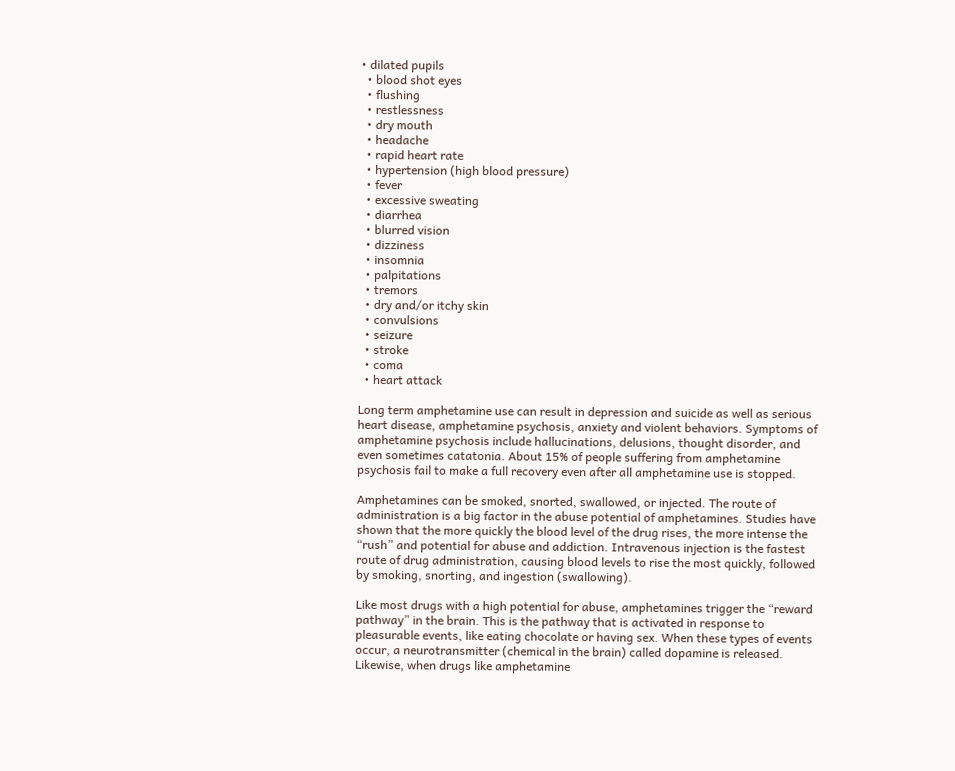• dilated pupils
  • blood shot eyes
  • flushing
  • restlessness
  • dry mouth
  • headache
  • rapid heart rate
  • hypertension (high blood pressure)
  • fever
  • excessive sweating
  • diarrhea
  • blurred vision
  • dizziness
  • insomnia
  • palpitations
  • tremors
  • dry and/or itchy skin
  • convulsions
  • seizure
  • stroke
  • coma
  • heart attack

Long term amphetamine use can result in depression and suicide as well as serious heart disease, amphetamine psychosis, anxiety and violent behaviors. Symptoms of amphetamine psychosis include hallucinations, delusions, thought disorder, and even sometimes catatonia. About 15% of people suffering from amphetamine psychosis fail to make a full recovery even after all amphetamine use is stopped.

Amphetamines can be smoked, snorted, swallowed, or injected. The route of administration is a big factor in the abuse potential of amphetamines. Studies have shown that the more quickly the blood level of the drug rises, the more intense the “rush” and potential for abuse and addiction. Intravenous injection is the fastest route of drug administration, causing blood levels to rise the most quickly, followed by smoking, snorting, and ingestion (swallowing).

Like most drugs with a high potential for abuse, amphetamines trigger the “reward pathway” in the brain. This is the pathway that is activated in response to pleasurable events, like eating chocolate or having sex. When these types of events occur, a neurotransmitter (chemical in the brain) called dopamine is released. Likewise, when drugs like amphetamine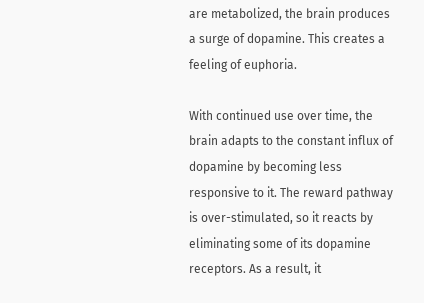are metabolized, the brain produces a surge of dopamine. This creates a feeling of euphoria.

With continued use over time, the brain adapts to the constant influx of dopamine by becoming less responsive to it. The reward pathway is over-stimulated, so it reacts by eliminating some of its dopamine receptors. As a result, it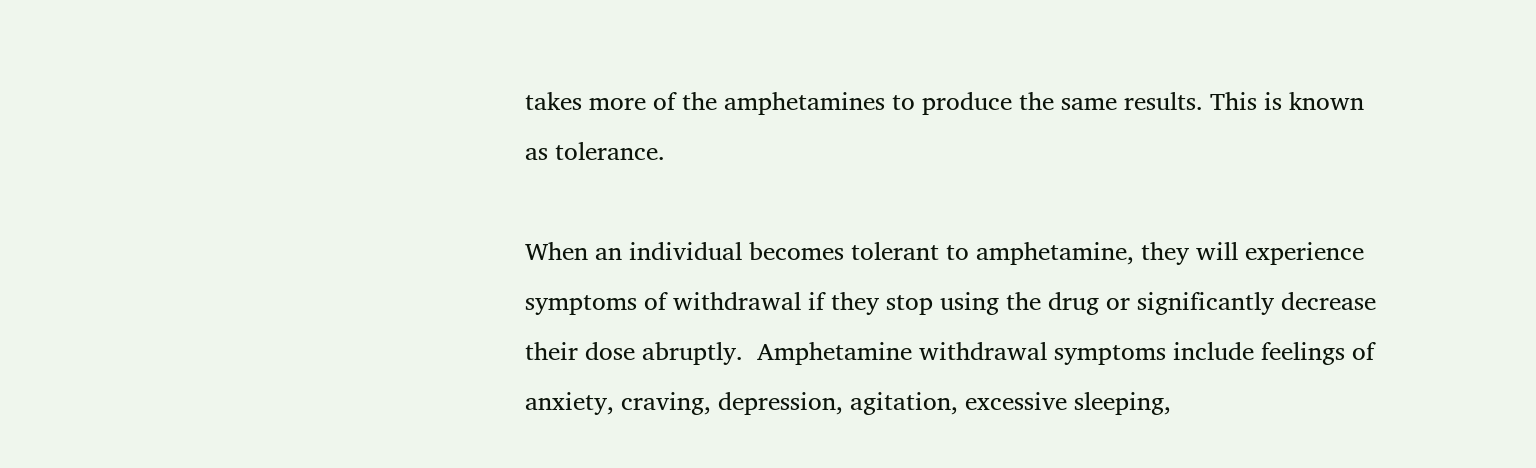takes more of the amphetamines to produce the same results. This is known as tolerance.

When an individual becomes tolerant to amphetamine, they will experience symptoms of withdrawal if they stop using the drug or significantly decrease their dose abruptly.  Amphetamine withdrawal symptoms include feelings of anxiety, craving, depression, agitation, excessive sleeping,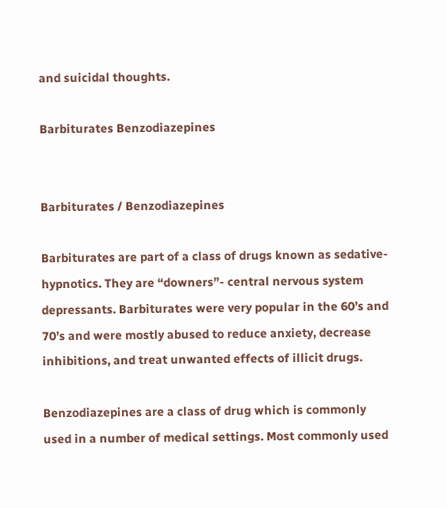and suicidal thoughts.

Barbiturates Benzodiazepines


Barbiturates / Benzodiazepines

Barbiturates are part of a class of drugs known as sedative-hypnotics. They are “downers”- central nervous system depressants. Barbiturates were very popular in the 60’s and 70’s and were mostly abused to reduce anxiety, decrease inhibitions, and treat unwanted effects of illicit drugs.

Benzodiazepines are a class of drug which is commonly used in a number of medical settings. Most commonly used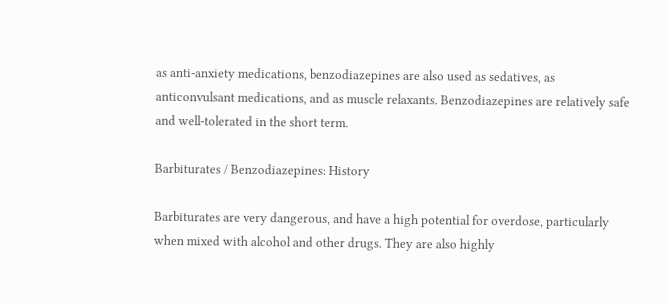as anti-anxiety medications, benzodiazepines are also used as sedatives, as anticonvulsant medications, and as muscle relaxants. Benzodiazepines are relatively safe and well-tolerated in the short term.

Barbiturates / Benzodiazepines: History

Barbiturates are very dangerous, and have a high potential for overdose, particularly when mixed with alcohol and other drugs. They are also highly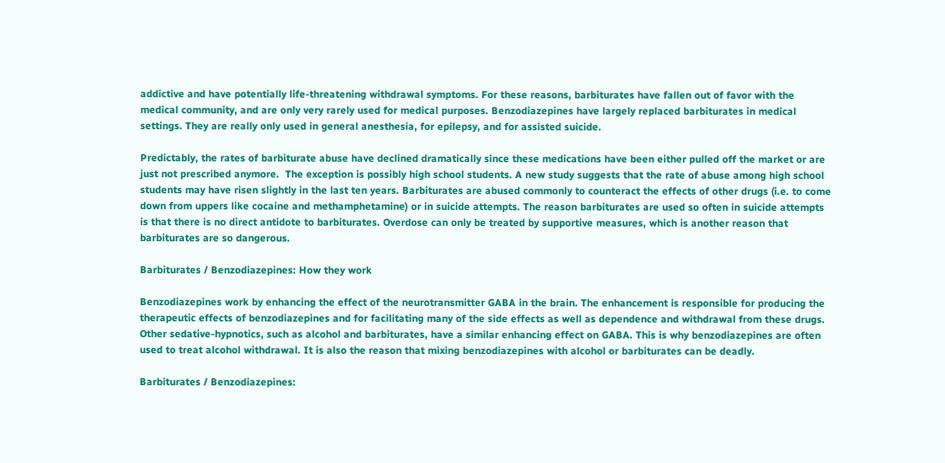addictive and have potentially life-threatening withdrawal symptoms. For these reasons, barbiturates have fallen out of favor with the medical community, and are only very rarely used for medical purposes. Benzodiazepines have largely replaced barbiturates in medical settings. They are really only used in general anesthesia, for epilepsy, and for assisted suicide.

Predictably, the rates of barbiturate abuse have declined dramatically since these medications have been either pulled off the market or are just not prescribed anymore.  The exception is possibly high school students. A new study suggests that the rate of abuse among high school students may have risen slightly in the last ten years. Barbiturates are abused commonly to counteract the effects of other drugs (i.e. to come down from uppers like cocaine and methamphetamine) or in suicide attempts. The reason barbiturates are used so often in suicide attempts is that there is no direct antidote to barbiturates. Overdose can only be treated by supportive measures, which is another reason that barbiturates are so dangerous.

Barbiturates / Benzodiazepines: How they work

Benzodiazepines work by enhancing the effect of the neurotransmitter GABA in the brain. The enhancement is responsible for producing the therapeutic effects of benzodiazepines and for facilitating many of the side effects as well as dependence and withdrawal from these drugs. Other sedative-hypnotics, such as alcohol and barbiturates, have a similar enhancing effect on GABA. This is why benzodiazepines are often used to treat alcohol withdrawal. It is also the reason that mixing benzodiazepines with alcohol or barbiturates can be deadly.

Barbiturates / Benzodiazepines: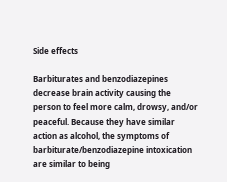Side effects

Barbiturates and benzodiazepines decrease brain activity causing the person to feel more calm, drowsy, and/or peaceful. Because they have similar action as alcohol, the symptoms of barbiturate/benzodiazepine intoxication are similar to being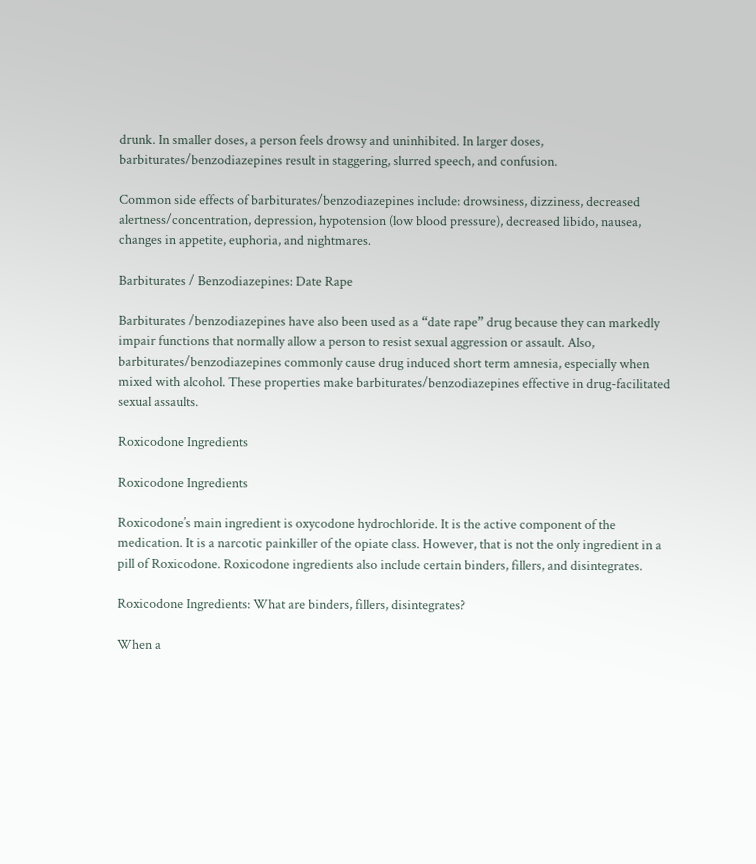drunk. In smaller doses, a person feels drowsy and uninhibited. In larger doses, barbiturates/benzodiazepines result in staggering, slurred speech, and confusion.

Common side effects of barbiturates/benzodiazepines include: drowsiness, dizziness, decreased alertness/concentration, depression, hypotension (low blood pressure), decreased libido, nausea, changes in appetite, euphoria, and nightmares.

Barbiturates / Benzodiazepines: Date Rape

Barbiturates /benzodiazepines have also been used as a “date rape” drug because they can markedly impair functions that normally allow a person to resist sexual aggression or assault. Also, barbiturates/benzodiazepines commonly cause drug induced short term amnesia, especially when mixed with alcohol. These properties make barbiturates/benzodiazepines effective in drug-facilitated sexual assaults.

Roxicodone Ingredients

Roxicodone Ingredients

Roxicodone’s main ingredient is oxycodone hydrochloride. It is the active component of the medication. It is a narcotic painkiller of the opiate class. However, that is not the only ingredient in a pill of Roxicodone. Roxicodone ingredients also include certain binders, fillers, and disintegrates.

Roxicodone Ingredients: What are binders, fillers, disintegrates?

When a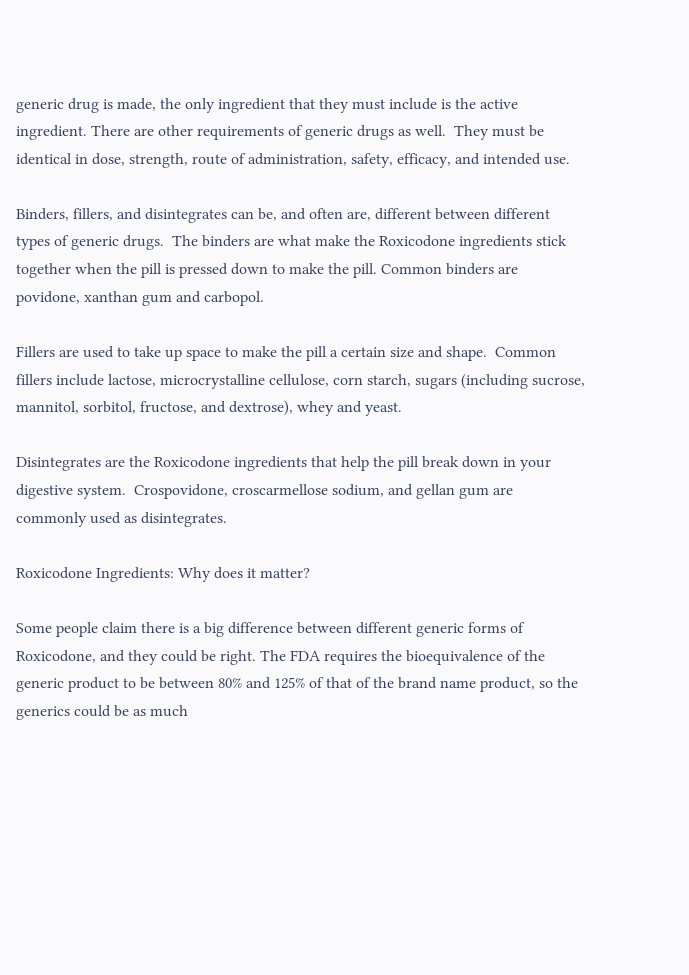generic drug is made, the only ingredient that they must include is the active ingredient. There are other requirements of generic drugs as well.  They must be identical in dose, strength, route of administration, safety, efficacy, and intended use.

Binders, fillers, and disintegrates can be, and often are, different between different types of generic drugs.  The binders are what make the Roxicodone ingredients stick together when the pill is pressed down to make the pill. Common binders are povidone, xanthan gum and carbopol.

Fillers are used to take up space to make the pill a certain size and shape.  Common fillers include lactose, microcrystalline cellulose, corn starch, sugars (including sucrose, mannitol, sorbitol, fructose, and dextrose), whey and yeast.

Disintegrates are the Roxicodone ingredients that help the pill break down in your digestive system.  Crospovidone, croscarmellose sodium, and gellan gum are commonly used as disintegrates.

Roxicodone Ingredients: Why does it matter?

Some people claim there is a big difference between different generic forms of Roxicodone, and they could be right. The FDA requires the bioequivalence of the generic product to be between 80% and 125% of that of the brand name product, so the generics could be as much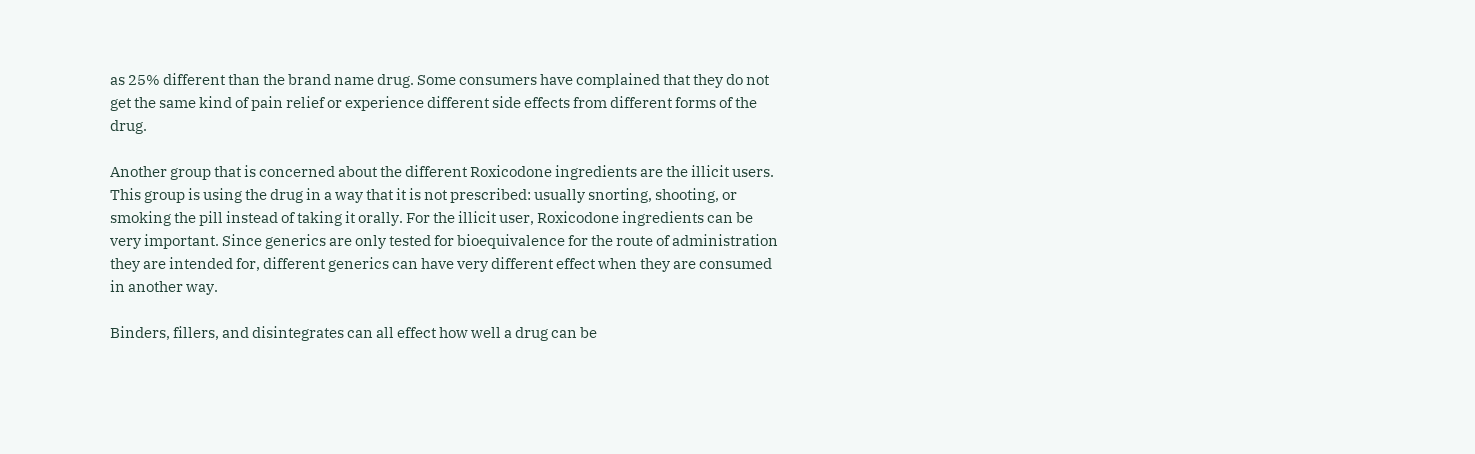as 25% different than the brand name drug. Some consumers have complained that they do not get the same kind of pain relief or experience different side effects from different forms of the drug.

Another group that is concerned about the different Roxicodone ingredients are the illicit users. This group is using the drug in a way that it is not prescribed: usually snorting, shooting, or smoking the pill instead of taking it orally. For the illicit user, Roxicodone ingredients can be very important. Since generics are only tested for bioequivalence for the route of administration they are intended for, different generics can have very different effect when they are consumed in another way.

Binders, fillers, and disintegrates can all effect how well a drug can be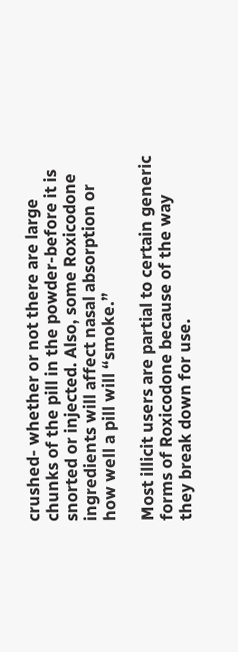crushed- whether or not there are large chunks of the pill in the powder-before it is snorted or injected. Also, some Roxicodone ingredients will affect nasal absorption or how well a pill will “smoke.”

Most illicit users are partial to certain generic forms of Roxicodone because of the way they break down for use.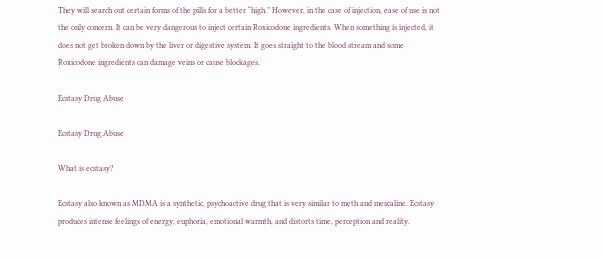They will search out certain forms of the pills for a better “high.” However, in the case of injection, ease of use is not the only concern. It can be very dangerous to inject certain Roxicodone ingredients. When something is injected, it does not get broken down by the liver or digestive system. It goes straight to the blood stream and some Roxicodone ingredients can damage veins or cause blockages.

Ecstasy Drug Abuse

Ecstasy Drug Abuse

What is ecstasy?

Ecstasy also known as MDMA is a synthetic, psychoactive drug that is very similar to meth and mescaline. Ecstasy produces intense feelings of energy, euphoria, emotional warmth, and distorts time, perception and reality.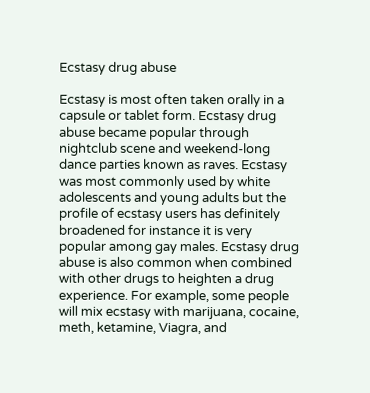Ecstasy drug abuse

Ecstasy is most often taken orally in a capsule or tablet form. Ecstasy drug abuse became popular through nightclub scene and weekend-long dance parties known as raves. Ecstasy was most commonly used by white adolescents and young adults but the profile of ecstasy users has definitely broadened for instance it is very popular among gay males. Ecstasy drug abuse is also common when combined with other drugs to heighten a drug experience. For example, some people will mix ecstasy with marijuana, cocaine, meth, ketamine, Viagra, and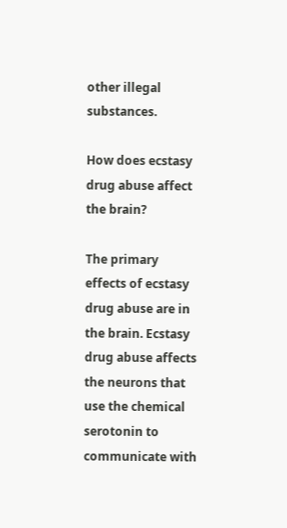other illegal substances.

How does ecstasy drug abuse affect the brain?

The primary effects of ecstasy drug abuse are in the brain. Ecstasy drug abuse affects the neurons that use the chemical serotonin to communicate with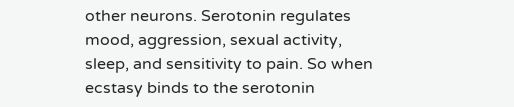other neurons. Serotonin regulates mood, aggression, sexual activity, sleep, and sensitivity to pain. So when ecstasy binds to the serotonin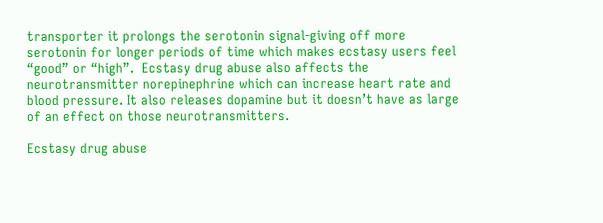transporter it prolongs the serotonin signal-giving off more serotonin for longer periods of time which makes ecstasy users feel “good” or “high”.  Ecstasy drug abuse also affects the neurotransmitter norepinephrine which can increase heart rate and blood pressure. It also releases dopamine but it doesn’t have as large of an effect on those neurotransmitters.

Ecstasy drug abuse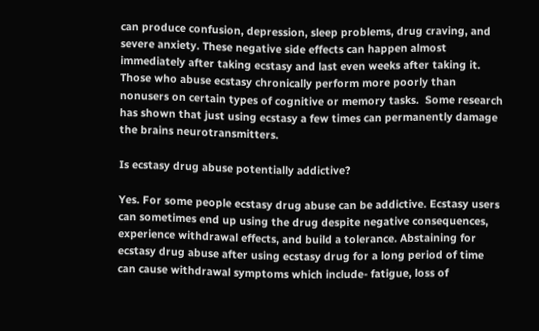can produce confusion, depression, sleep problems, drug craving, and severe anxiety. These negative side effects can happen almost immediately after taking ecstasy and last even weeks after taking it. Those who abuse ecstasy chronically perform more poorly than nonusers on certain types of cognitive or memory tasks.  Some research has shown that just using ecstasy a few times can permanently damage the brains neurotransmitters.

Is ecstasy drug abuse potentially addictive?

Yes. For some people ecstasy drug abuse can be addictive. Ecstasy users can sometimes end up using the drug despite negative consequences, experience withdrawal effects, and build a tolerance. Abstaining for ecstasy drug abuse after using ecstasy drug for a long period of time can cause withdrawal symptoms which include- fatigue, loss of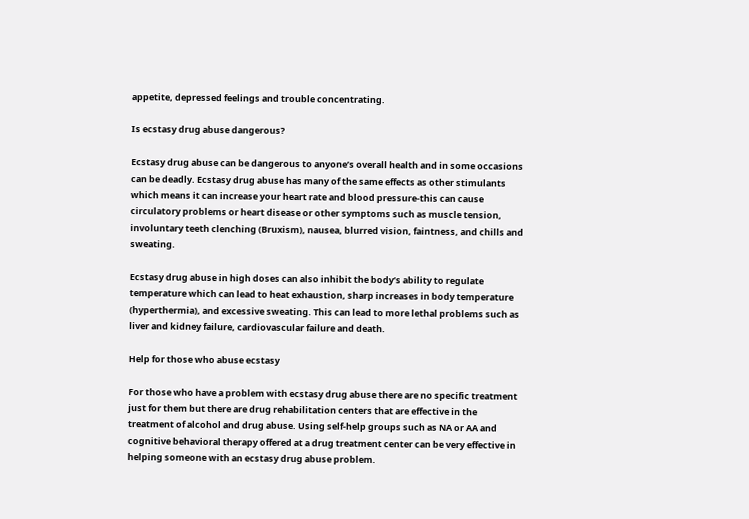appetite, depressed feelings and trouble concentrating.

Is ecstasy drug abuse dangerous?

Ecstasy drug abuse can be dangerous to anyone’s overall health and in some occasions can be deadly. Ecstasy drug abuse has many of the same effects as other stimulants which means it can increase your heart rate and blood pressure-this can cause circulatory problems or heart disease or other symptoms such as muscle tension, involuntary teeth clenching (Bruxism), nausea, blurred vision, faintness, and chills and sweating.

Ecstasy drug abuse in high doses can also inhibit the body’s ability to regulate temperature which can lead to heat exhaustion, sharp increases in body temperature (hyperthermia), and excessive sweating. This can lead to more lethal problems such as liver and kidney failure, cardiovascular failure and death.

Help for those who abuse ecstasy

For those who have a problem with ecstasy drug abuse there are no specific treatment just for them but there are drug rehabilitation centers that are effective in the treatment of alcohol and drug abuse. Using self-help groups such as NA or AA and cognitive behavioral therapy offered at a drug treatment center can be very effective in helping someone with an ecstasy drug abuse problem.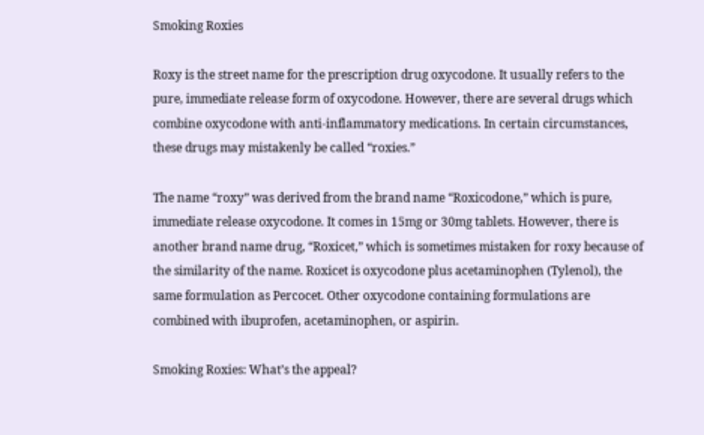Smoking Roxies

Roxy is the street name for the prescription drug oxycodone. It usually refers to the pure, immediate release form of oxycodone. However, there are several drugs which combine oxycodone with anti-inflammatory medications. In certain circumstances, these drugs may mistakenly be called “roxies.”

The name “roxy” was derived from the brand name “Roxicodone,” which is pure, immediate release oxycodone. It comes in 15mg or 30mg tablets. However, there is another brand name drug, “Roxicet,” which is sometimes mistaken for roxy because of the similarity of the name. Roxicet is oxycodone plus acetaminophen (Tylenol), the same formulation as Percocet. Other oxycodone containing formulations are combined with ibuprofen, acetaminophen, or aspirin.

Smoking Roxies: What’s the appeal?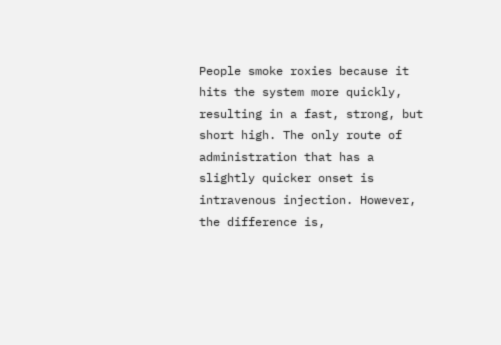People smoke roxies because it hits the system more quickly, resulting in a fast, strong, but short high. The only route of administration that has a slightly quicker onset is intravenous injection. However, the difference is,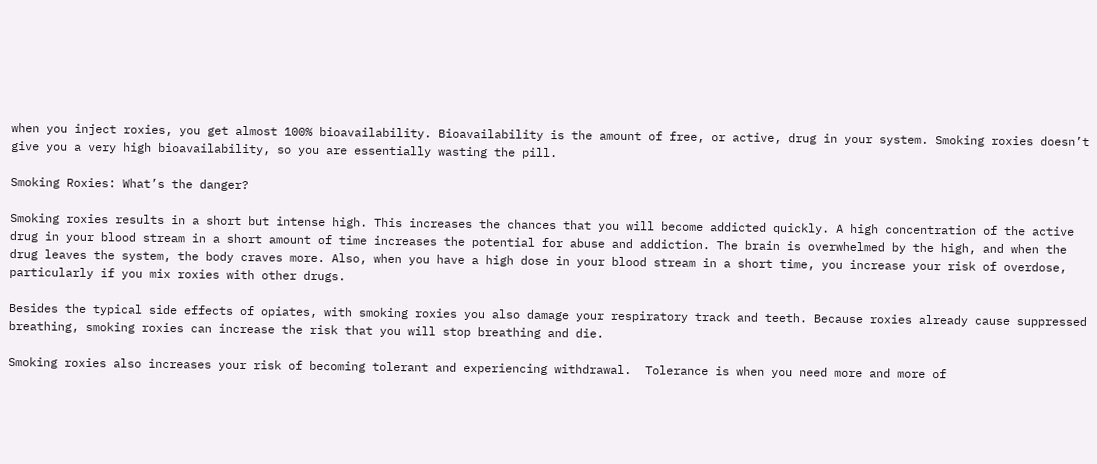when you inject roxies, you get almost 100% bioavailability. Bioavailability is the amount of free, or active, drug in your system. Smoking roxies doesn’t give you a very high bioavailability, so you are essentially wasting the pill.

Smoking Roxies: What’s the danger?

Smoking roxies results in a short but intense high. This increases the chances that you will become addicted quickly. A high concentration of the active drug in your blood stream in a short amount of time increases the potential for abuse and addiction. The brain is overwhelmed by the high, and when the drug leaves the system, the body craves more. Also, when you have a high dose in your blood stream in a short time, you increase your risk of overdose, particularly if you mix roxies with other drugs.

Besides the typical side effects of opiates, with smoking roxies you also damage your respiratory track and teeth. Because roxies already cause suppressed breathing, smoking roxies can increase the risk that you will stop breathing and die.

Smoking roxies also increases your risk of becoming tolerant and experiencing withdrawal.  Tolerance is when you need more and more of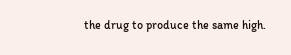the drug to produce the same high.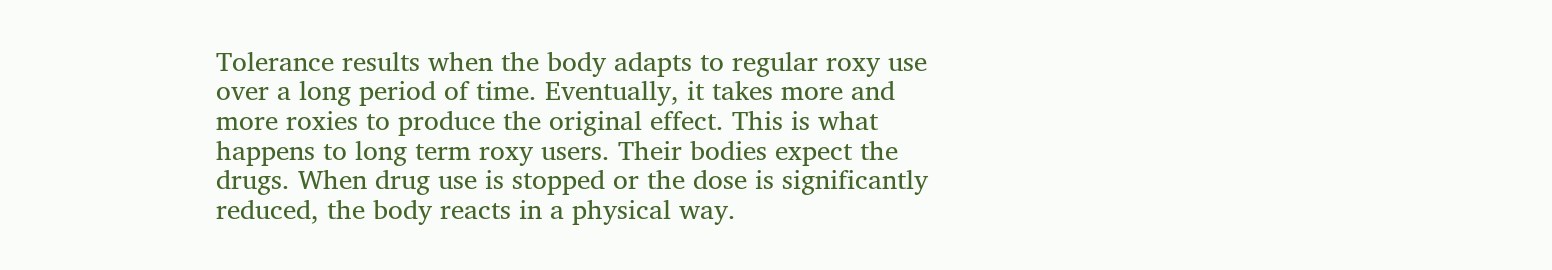Tolerance results when the body adapts to regular roxy use over a long period of time. Eventually, it takes more and more roxies to produce the original effect. This is what happens to long term roxy users. Their bodies expect the drugs. When drug use is stopped or the dose is significantly reduced, the body reacts in a physical way.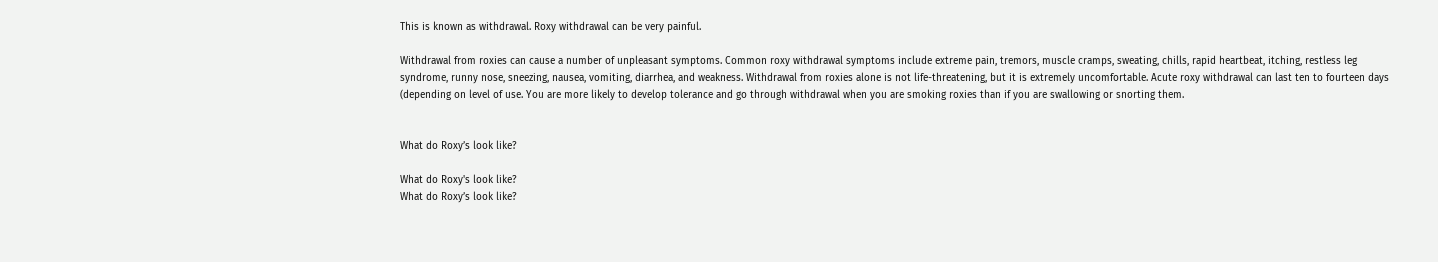This is known as withdrawal. Roxy withdrawal can be very painful.

Withdrawal from roxies can cause a number of unpleasant symptoms. Common roxy withdrawal symptoms include extreme pain, tremors, muscle cramps, sweating, chills, rapid heartbeat, itching, restless leg syndrome, runny nose, sneezing, nausea, vomiting, diarrhea, and weakness. Withdrawal from roxies alone is not life-threatening, but it is extremely uncomfortable. Acute roxy withdrawal can last ten to fourteen days (depending on level of use. You are more likely to develop tolerance and go through withdrawal when you are smoking roxies than if you are swallowing or snorting them.


What do Roxy’s look like?

What do Roxy's look like?
What do Roxy’s look like?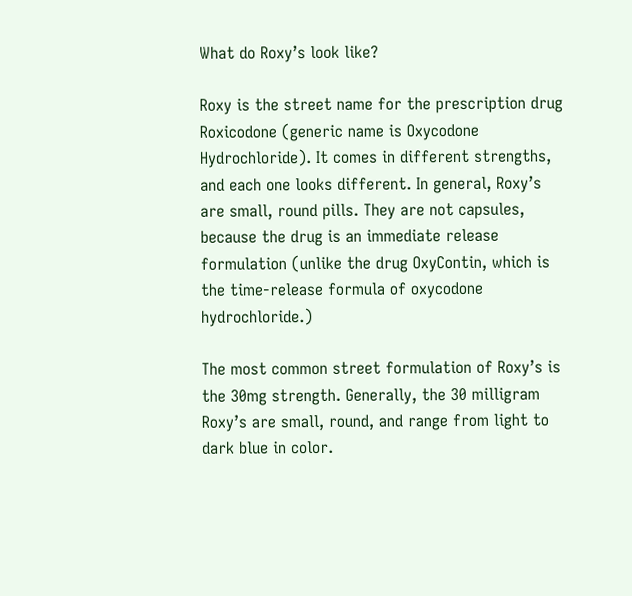What do Roxy’s look like?

Roxy is the street name for the prescription drug Roxicodone (generic name is Oxycodone Hydrochloride). It comes in different strengths, and each one looks different. In general, Roxy’s are small, round pills. They are not capsules, because the drug is an immediate release formulation (unlike the drug OxyContin, which is the time-release formula of oxycodone hydrochloride.)

The most common street formulation of Roxy’s is the 30mg strength. Generally, the 30 milligram Roxy’s are small, round, and range from light to dark blue in color.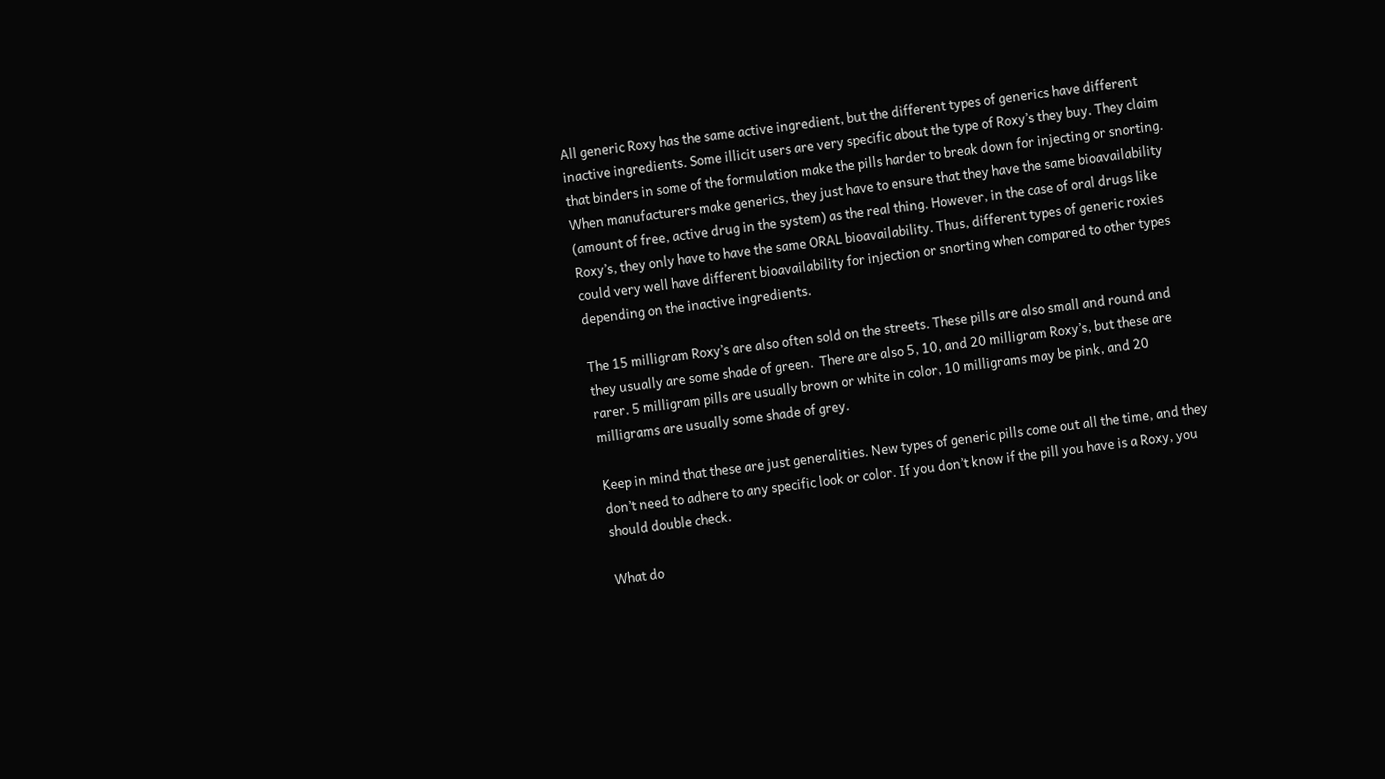All generic Roxy has the same active ingredient, but the different types of generics have different inactive ingredients. Some illicit users are very specific about the type of Roxy’s they buy. They claim that binders in some of the formulation make the pills harder to break down for injecting or snorting. When manufacturers make generics, they just have to ensure that they have the same bioavailability (amount of free, active drug in the system) as the real thing. However, in the case of oral drugs like Roxy’s, they only have to have the same ORAL bioavailability. Thus, different types of generic roxies could very well have different bioavailability for injection or snorting when compared to other types depending on the inactive ingredients.

The 15 milligram Roxy’s are also often sold on the streets. These pills are also small and round and they usually are some shade of green.  There are also 5, 10, and 20 milligram Roxy’s, but these are rarer. 5 milligram pills are usually brown or white in color, 10 milligrams may be pink, and 20 milligrams are usually some shade of grey.

Keep in mind that these are just generalities. New types of generic pills come out all the time, and they don’t need to adhere to any specific look or color. If you don’t know if the pill you have is a Roxy, you should double check.

What do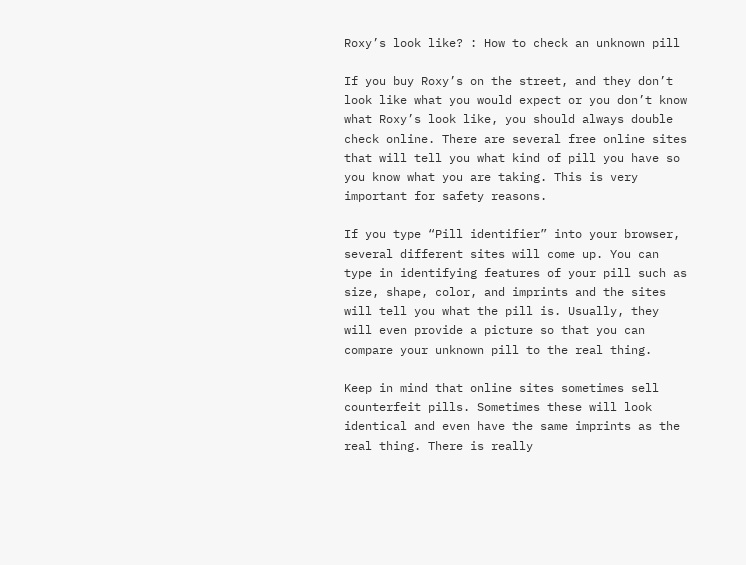Roxy’s look like? : How to check an unknown pill

If you buy Roxy’s on the street, and they don’t look like what you would expect or you don’t know what Roxy’s look like, you should always double check online. There are several free online sites that will tell you what kind of pill you have so you know what you are taking. This is very important for safety reasons.

If you type “Pill identifier” into your browser, several different sites will come up. You can type in identifying features of your pill such as size, shape, color, and imprints and the sites will tell you what the pill is. Usually, they will even provide a picture so that you can compare your unknown pill to the real thing.

Keep in mind that online sites sometimes sell counterfeit pills. Sometimes these will look identical and even have the same imprints as the real thing. There is really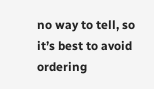no way to tell, so it’s best to avoid ordering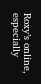Roxy’s online, especially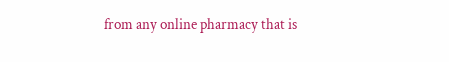from any online pharmacy that is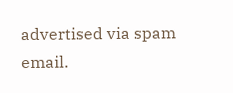advertised via spam email.